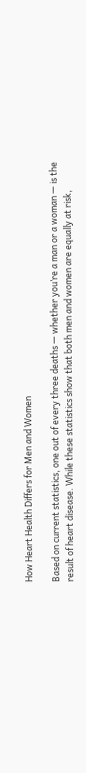How Heart Health Differs for Men and Women

Based on current statistics, one out of every three deaths — whether you’re a man or a woman — is the result of heart disease. While these statistics show that both men and women are equally at risk,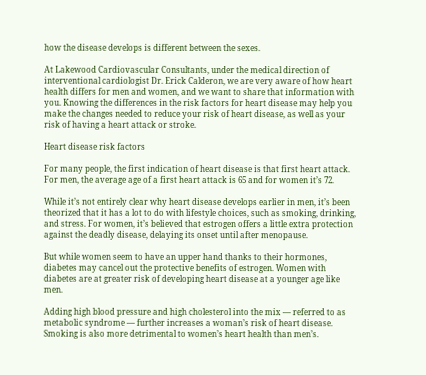how the disease develops is different between the sexes.

At Lakewood Cardiovascular Consultants, under the medical direction of interventional cardiologist Dr. Erick Calderon, we are very aware of how heart health differs for men and women, and we want to share that information with you. Knowing the differences in the risk factors for heart disease may help you make the changes needed to reduce your risk of heart disease, as well as your risk of having a heart attack or stroke.

Heart disease risk factors

For many people, the first indication of heart disease is that first heart attack. For men, the average age of a first heart attack is 65 and for women it’s 72.

While it’s not entirely clear why heart disease develops earlier in men, it’s been theorized that it has a lot to do with lifestyle choices, such as smoking, drinking, and stress. For women, it’s believed that estrogen offers a little extra protection against the deadly disease, delaying its onset until after menopause.

But while women seem to have an upper hand thanks to their hormones, diabetes may cancel out the protective benefits of estrogen. Women with diabetes are at greater risk of developing heart disease at a younger age like men.

Adding high blood pressure and high cholesterol into the mix — referred to as metabolic syndrome — further increases a woman’s risk of heart disease. Smoking is also more detrimental to women’s heart health than men’s.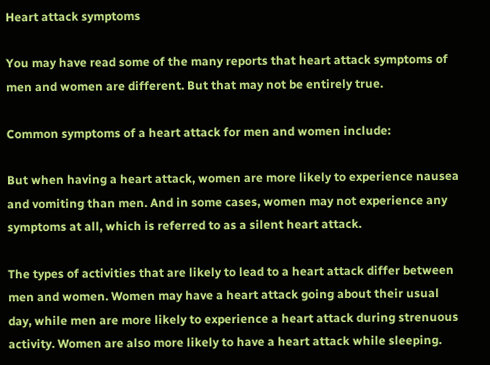Heart attack symptoms

You may have read some of the many reports that heart attack symptoms of men and women are different. But that may not be entirely true.

Common symptoms of a heart attack for men and women include:

But when having a heart attack, women are more likely to experience nausea and vomiting than men. And in some cases, women may not experience any symptoms at all, which is referred to as a silent heart attack.

The types of activities that are likely to lead to a heart attack differ between men and women. Women may have a heart attack going about their usual day, while men are more likely to experience a heart attack during strenuous activity. Women are also more likely to have a heart attack while sleeping.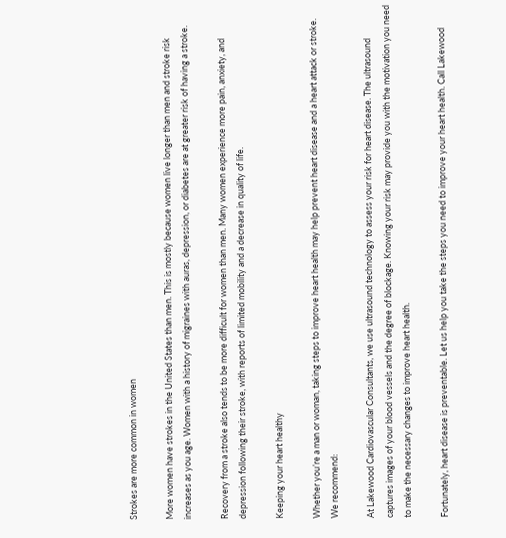Strokes are more common in women

More women have strokes in the United States than men. This is mostly because women live longer than men and stroke risk increases as you age. Women with a history of migraines with auras, depression, or diabetes are at greater risk of having a stroke.

Recovery from a stroke also tends to be more difficult for women than men. Many women experience more pain, anxiety, and depression following their stroke, with reports of limited mobility and a decrease in quality of life.

Keeping your heart healthy

Whether you’re a man or woman, taking steps to improve heart health may help prevent heart disease and a heart attack or stroke. We recommend:

At Lakewood Cardiovascular Consultants, we use ultrasound technology to assess your risk for heart disease. The ultrasound captures images of your blood vessels and the degree of blockage. Knowing your risk may provide you with the motivation you need to make the necessary changes to improve heart health.

Fortunately, heart disease is preventable. Let us help you take the steps you need to improve your heart health. Call Lakewood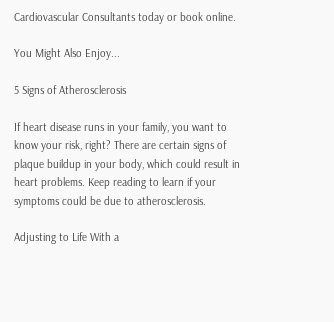Cardiovascular Consultants today or book online.

You Might Also Enjoy...

5 Signs of Atherosclerosis

If heart disease runs in your family, you want to know your risk, right? There are certain signs of plaque buildup in your body, which could result in heart problems. Keep reading to learn if your symptoms could be due to atherosclerosis.

Adjusting to Life With a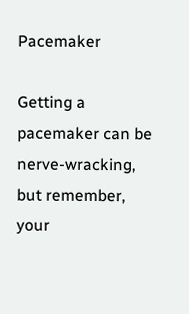Pacemaker

Getting a pacemaker can be nerve-wracking, but remember, your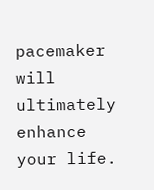pacemaker will ultimately enhance your life.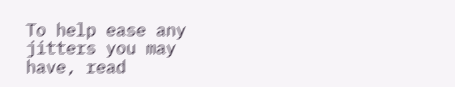To help ease any jitters you may have, read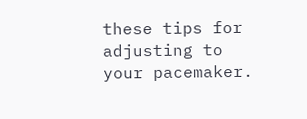these tips for adjusting to your pacemaker.